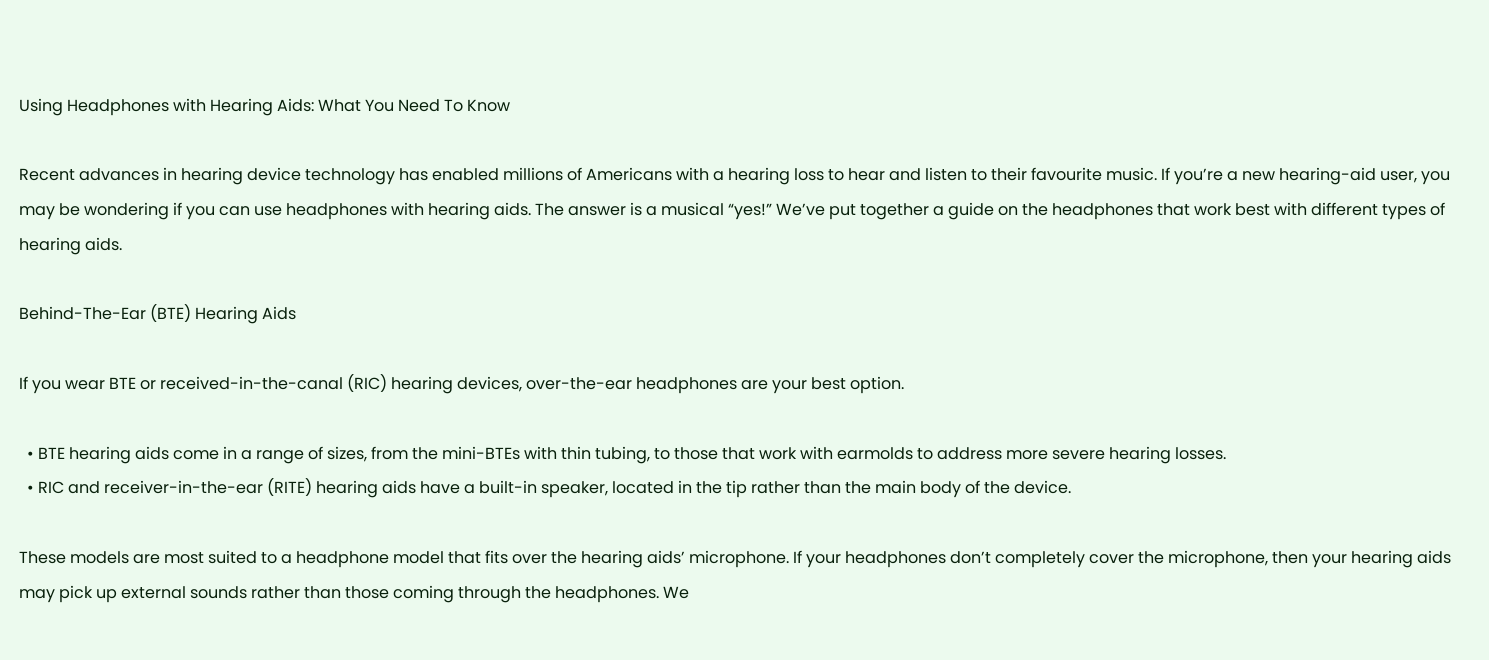Using Headphones with Hearing Aids: What You Need To Know

Recent advances in hearing device technology has enabled millions of Americans with a hearing loss to hear and listen to their favourite music. If you’re a new hearing-aid user, you may be wondering if you can use headphones with hearing aids. The answer is a musical “yes!” We’ve put together a guide on the headphones that work best with different types of hearing aids.

Behind-The-Ear (BTE) Hearing Aids

If you wear BTE or received-in-the-canal (RIC) hearing devices, over-the-ear headphones are your best option.

  • BTE hearing aids come in a range of sizes, from the mini-BTEs with thin tubing, to those that work with earmolds to address more severe hearing losses.
  • RIC and receiver-in-the-ear (RITE) hearing aids have a built-in speaker, located in the tip rather than the main body of the device.

These models are most suited to a headphone model that fits over the hearing aids’ microphone. If your headphones don’t completely cover the microphone, then your hearing aids may pick up external sounds rather than those coming through the headphones. We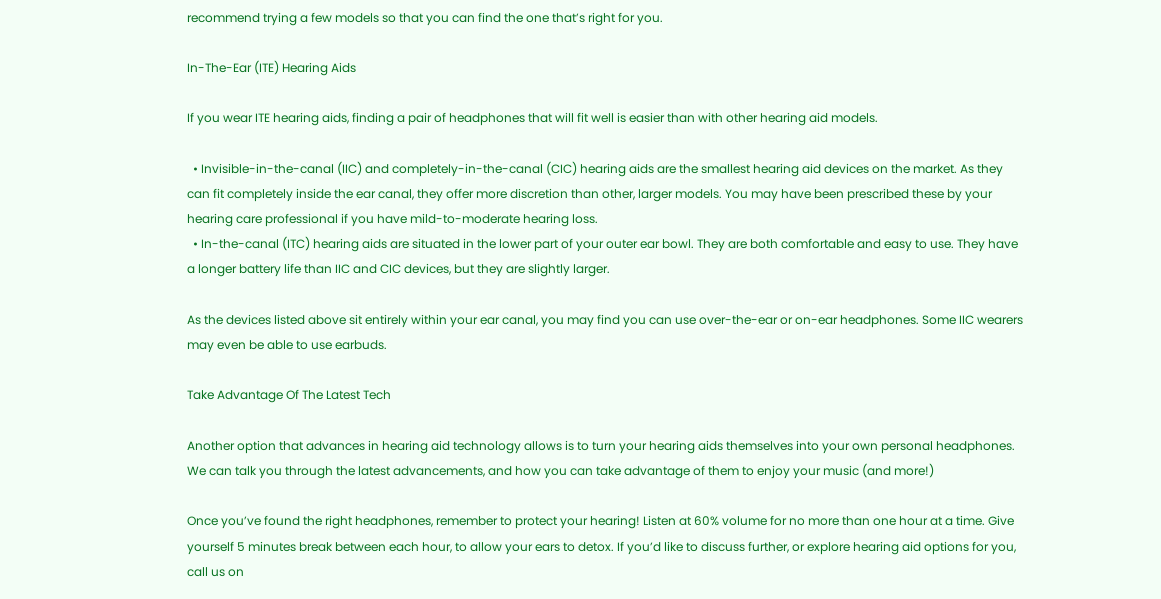recommend trying a few models so that you can find the one that’s right for you.

In-The-Ear (ITE) Hearing Aids

If you wear ITE hearing aids, finding a pair of headphones that will fit well is easier than with other hearing aid models.

  • Invisible-in-the-canal (IIC) and completely-in-the-canal (CIC) hearing aids are the smallest hearing aid devices on the market. As they can fit completely inside the ear canal, they offer more discretion than other, larger models. You may have been prescribed these by your hearing care professional if you have mild-to-moderate hearing loss.
  • In-the-canal (ITC) hearing aids are situated in the lower part of your outer ear bowl. They are both comfortable and easy to use. They have a longer battery life than IIC and CIC devices, but they are slightly larger.

As the devices listed above sit entirely within your ear canal, you may find you can use over-the-ear or on-ear headphones. Some IIC wearers may even be able to use earbuds.

Take Advantage Of The Latest Tech

Another option that advances in hearing aid technology allows is to turn your hearing aids themselves into your own personal headphones. We can talk you through the latest advancements, and how you can take advantage of them to enjoy your music (and more!)

Once you’ve found the right headphones, remember to protect your hearing! Listen at 60% volume for no more than one hour at a time. Give yourself 5 minutes break between each hour, to allow your ears to detox. If you’d like to discuss further, or explore hearing aid options for you, call us on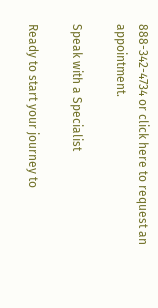888-342-4734 or click here to request an appointment.

Speak with a Specialist

Ready to start your journey to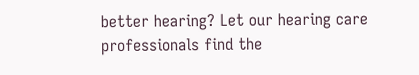better hearing? Let our hearing care professionals find the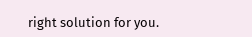right solution for you.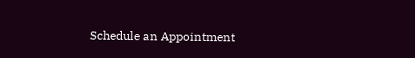Schedule an Appointment